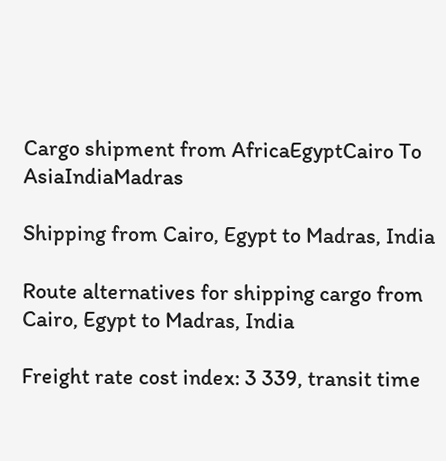Cargo shipment from AfricaEgyptCairo To AsiaIndiaMadras

Shipping from Cairo, Egypt to Madras, India

Route alternatives for shipping cargo from Cairo, Egypt to Madras, India

Freight rate cost index: 3 339, transit time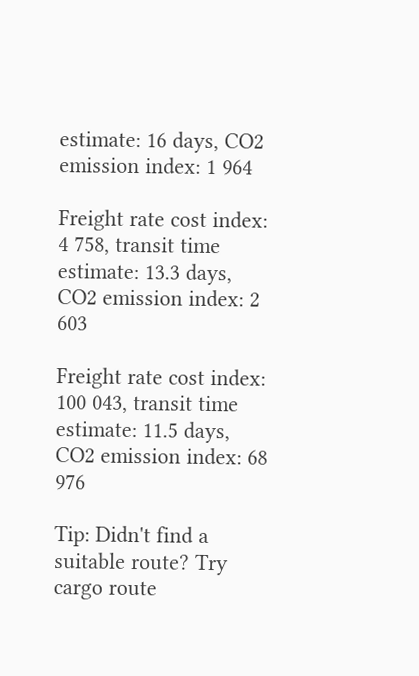estimate: 16 days, CO2 emission index: 1 964

Freight rate cost index: 4 758, transit time estimate: 13.3 days, CO2 emission index: 2 603

Freight rate cost index: 100 043, transit time estimate: 11.5 days, CO2 emission index: 68 976

Tip: Didn't find a suitable route? Try cargo route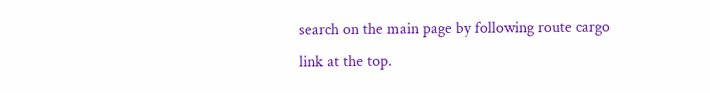search on the main page by following route cargo link at the top.